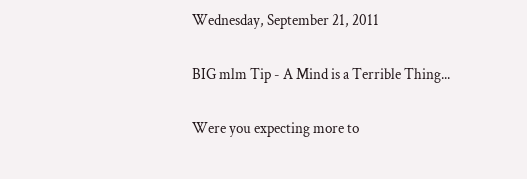Wednesday, September 21, 2011

BIG mlm Tip - A Mind is a Terrible Thing...

Were you expecting more to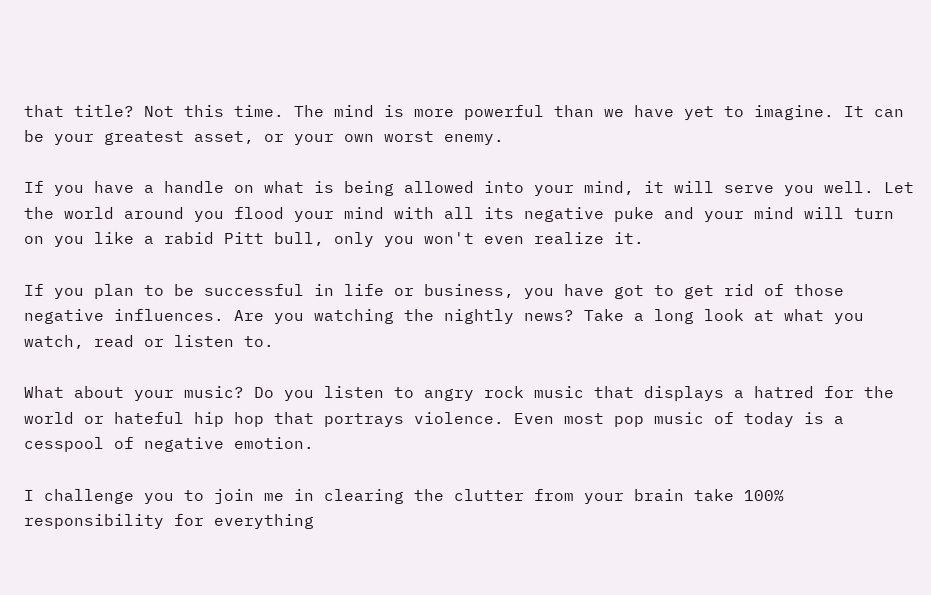that title? Not this time. The mind is more powerful than we have yet to imagine. It can be your greatest asset, or your own worst enemy.

If you have a handle on what is being allowed into your mind, it will serve you well. Let the world around you flood your mind with all its negative puke and your mind will turn on you like a rabid Pitt bull, only you won't even realize it.

If you plan to be successful in life or business, you have got to get rid of those negative influences. Are you watching the nightly news? Take a long look at what you watch, read or listen to.

What about your music? Do you listen to angry rock music that displays a hatred for the world or hateful hip hop that portrays violence. Even most pop music of today is a cesspool of negative emotion.

I challenge you to join me in clearing the clutter from your brain take 100% responsibility for everything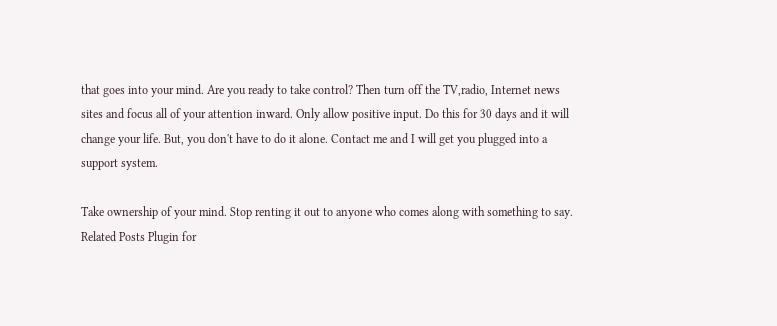that goes into your mind. Are you ready to take control? Then turn off the TV,radio, Internet news sites and focus all of your attention inward. Only allow positive input. Do this for 30 days and it will change your life. But, you don't have to do it alone. Contact me and I will get you plugged into a support system.

Take ownership of your mind. Stop renting it out to anyone who comes along with something to say.
Related Posts Plugin for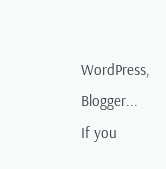WordPress, Blogger...
If you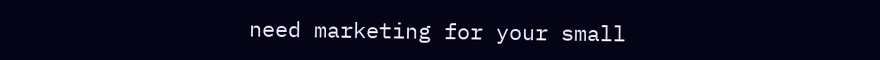need marketing for your small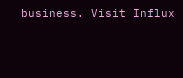business. Visit Influx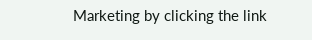Marketing by clicking the link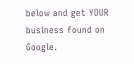below and get YOUR business found on Google.